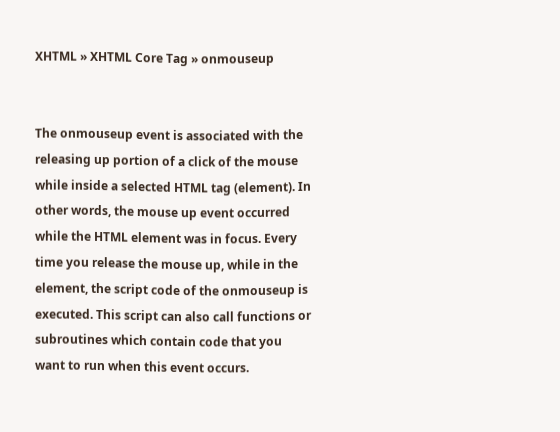XHTML » XHTML Core Tag » onmouseup


The onmouseup event is associated with the releasing up portion of a click of the mouse while inside a selected HTML tag (element). In other words, the mouse up event occurred while the HTML element was in focus. Every time you release the mouse up, while in the element, the script code of the onmouseup is executed. This script can also call functions or subroutines which contain code that you want to run when this event occurs.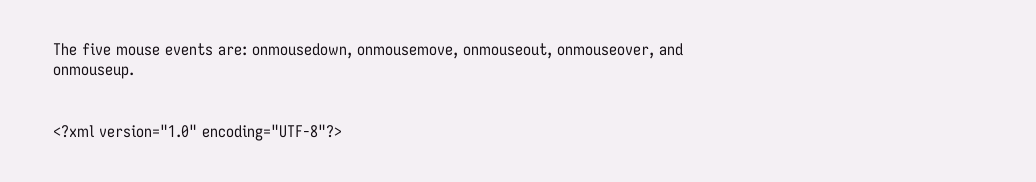The five mouse events are: onmousedown, onmousemove, onmouseout, onmouseover, and onmouseup.


<?xml version="1.0" encoding="UTF-8"?>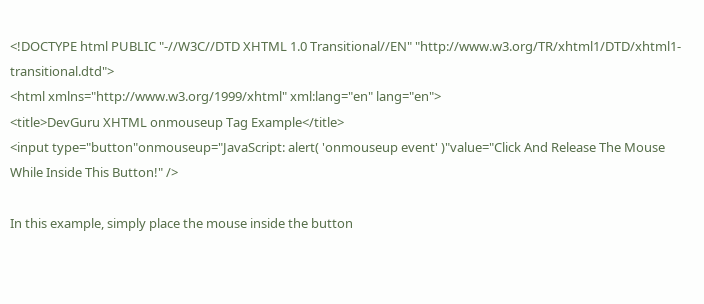<!DOCTYPE html PUBLIC "-//W3C//DTD XHTML 1.0 Transitional//EN" "http://www.w3.org/TR/xhtml1/DTD/xhtml1-transitional.dtd">
<html xmlns="http://www.w3.org/1999/xhtml" xml:lang="en" lang="en">
<title>DevGuru XHTML onmouseup Tag Example</title>
<input type="button"onmouseup="JavaScript: alert( 'onmouseup event' )"value="Click And Release The Mouse While Inside This Button!" />

In this example, simply place the mouse inside the button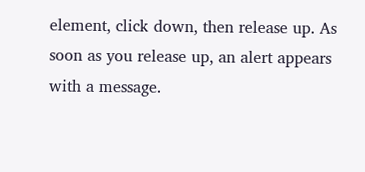element, click down, then release up. As soon as you release up, an alert appears with a message.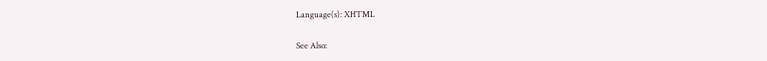Language(s): XHTML

See Also: